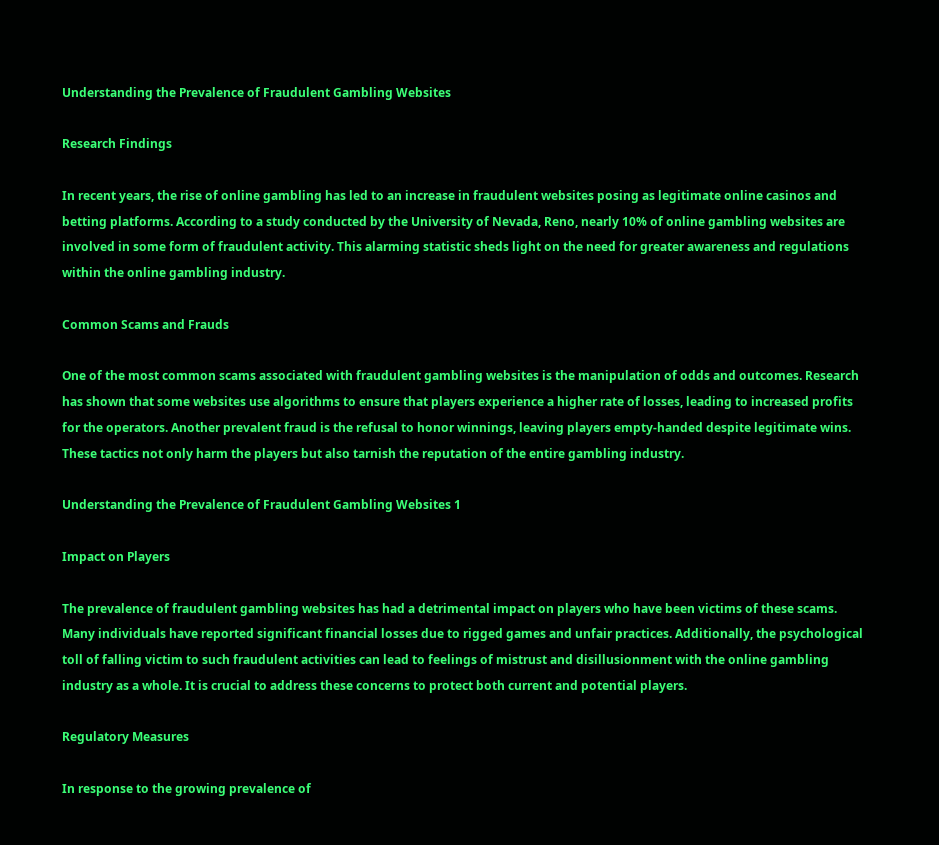Understanding the Prevalence of Fraudulent Gambling Websites

Research Findings

In recent years, the rise of online gambling has led to an increase in fraudulent websites posing as legitimate online casinos and betting platforms. According to a study conducted by the University of Nevada, Reno, nearly 10% of online gambling websites are involved in some form of fraudulent activity. This alarming statistic sheds light on the need for greater awareness and regulations within the online gambling industry.

Common Scams and Frauds

One of the most common scams associated with fraudulent gambling websites is the manipulation of odds and outcomes. Research has shown that some websites use algorithms to ensure that players experience a higher rate of losses, leading to increased profits for the operators. Another prevalent fraud is the refusal to honor winnings, leaving players empty-handed despite legitimate wins. These tactics not only harm the players but also tarnish the reputation of the entire gambling industry.

Understanding the Prevalence of Fraudulent Gambling Websites 1

Impact on Players

The prevalence of fraudulent gambling websites has had a detrimental impact on players who have been victims of these scams. Many individuals have reported significant financial losses due to rigged games and unfair practices. Additionally, the psychological toll of falling victim to such fraudulent activities can lead to feelings of mistrust and disillusionment with the online gambling industry as a whole. It is crucial to address these concerns to protect both current and potential players.

Regulatory Measures

In response to the growing prevalence of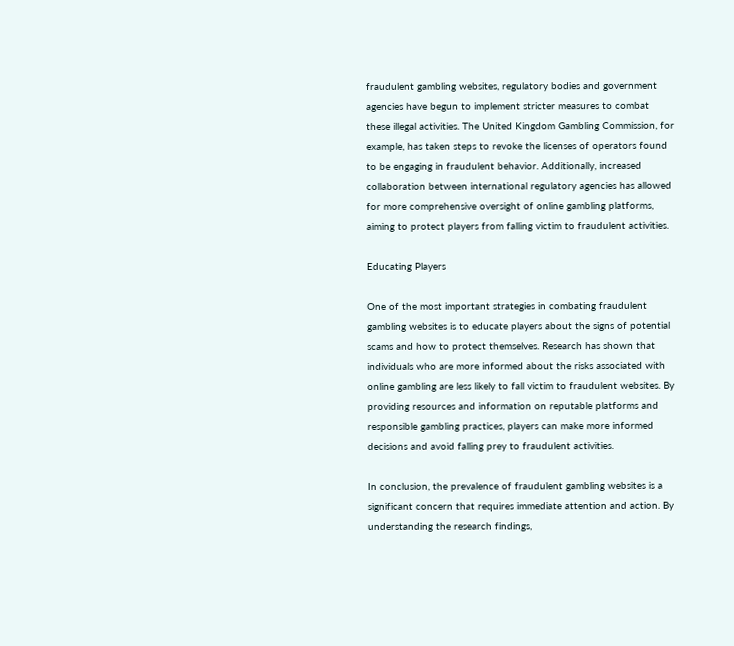fraudulent gambling websites, regulatory bodies and government agencies have begun to implement stricter measures to combat these illegal activities. The United Kingdom Gambling Commission, for example, has taken steps to revoke the licenses of operators found to be engaging in fraudulent behavior. Additionally, increased collaboration between international regulatory agencies has allowed for more comprehensive oversight of online gambling platforms, aiming to protect players from falling victim to fraudulent activities.

Educating Players

One of the most important strategies in combating fraudulent gambling websites is to educate players about the signs of potential scams and how to protect themselves. Research has shown that individuals who are more informed about the risks associated with online gambling are less likely to fall victim to fraudulent websites. By providing resources and information on reputable platforms and responsible gambling practices, players can make more informed decisions and avoid falling prey to fraudulent activities.

In conclusion, the prevalence of fraudulent gambling websites is a significant concern that requires immediate attention and action. By understanding the research findings,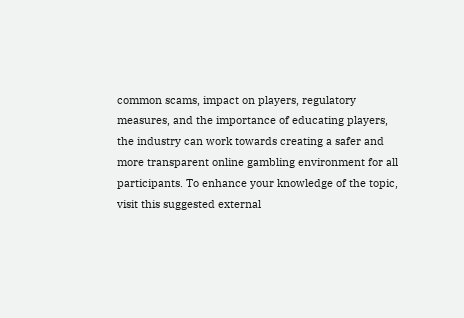common scams, impact on players, regulatory measures, and the importance of educating players, the industry can work towards creating a safer and more transparent online gambling environment for all participants. To enhance your knowledge of the topic, visit this suggested external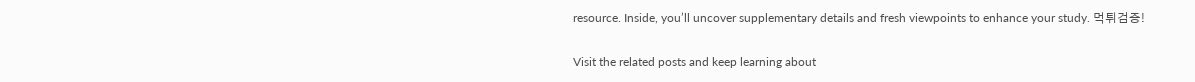resource. Inside, you’ll uncover supplementary details and fresh viewpoints to enhance your study. 먹튀검증!

Visit the related posts and keep learning about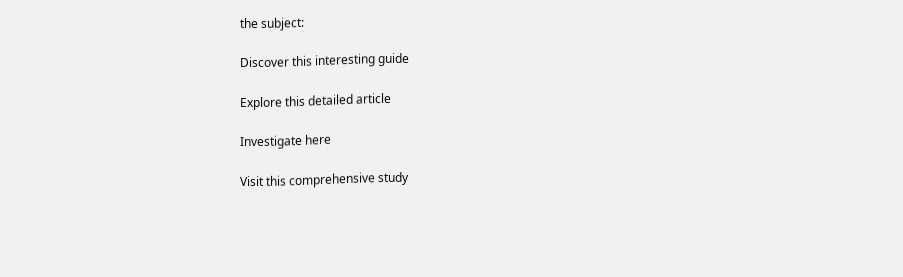the subject:

Discover this interesting guide

Explore this detailed article

Investigate here

Visit this comprehensive study